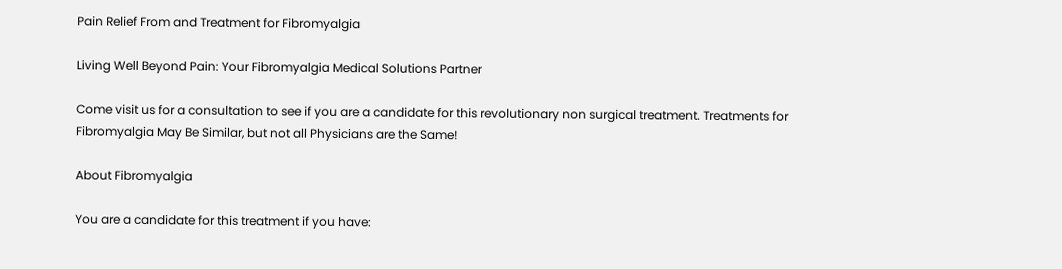Pain Relief From and Treatment for Fibromyalgia

Living Well Beyond Pain: Your Fibromyalgia Medical Solutions Partner

Come visit us for a consultation to see if you are a candidate for this revolutionary non surgical treatment. Treatments for Fibromyalgia May Be Similar, but not all Physicians are the Same!

About Fibromyalgia

You are a candidate for this treatment if you have: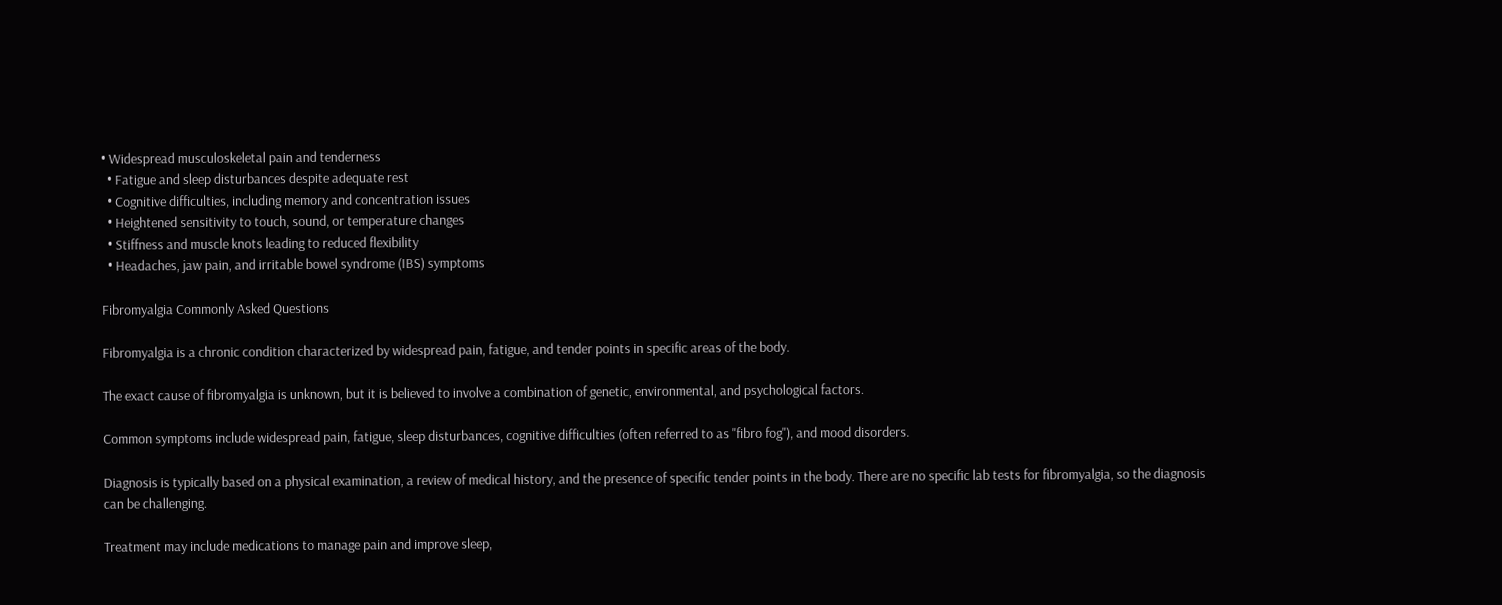• Widespread musculoskeletal pain and tenderness
  • Fatigue and sleep disturbances despite adequate rest
  • Cognitive difficulties, including memory and concentration issues
  • Heightened sensitivity to touch, sound, or temperature changes
  • Stiffness and muscle knots leading to reduced flexibility
  • Headaches, jaw pain, and irritable bowel syndrome (IBS) symptoms

Fibromyalgia Commonly Asked Questions

Fibromyalgia is a chronic condition characterized by widespread pain, fatigue, and tender points in specific areas of the body.

The exact cause of fibromyalgia is unknown, but it is believed to involve a combination of genetic, environmental, and psychological factors.

Common symptoms include widespread pain, fatigue, sleep disturbances, cognitive difficulties (often referred to as "fibro fog"), and mood disorders.

Diagnosis is typically based on a physical examination, a review of medical history, and the presence of specific tender points in the body. There are no specific lab tests for fibromyalgia, so the diagnosis can be challenging.

Treatment may include medications to manage pain and improve sleep,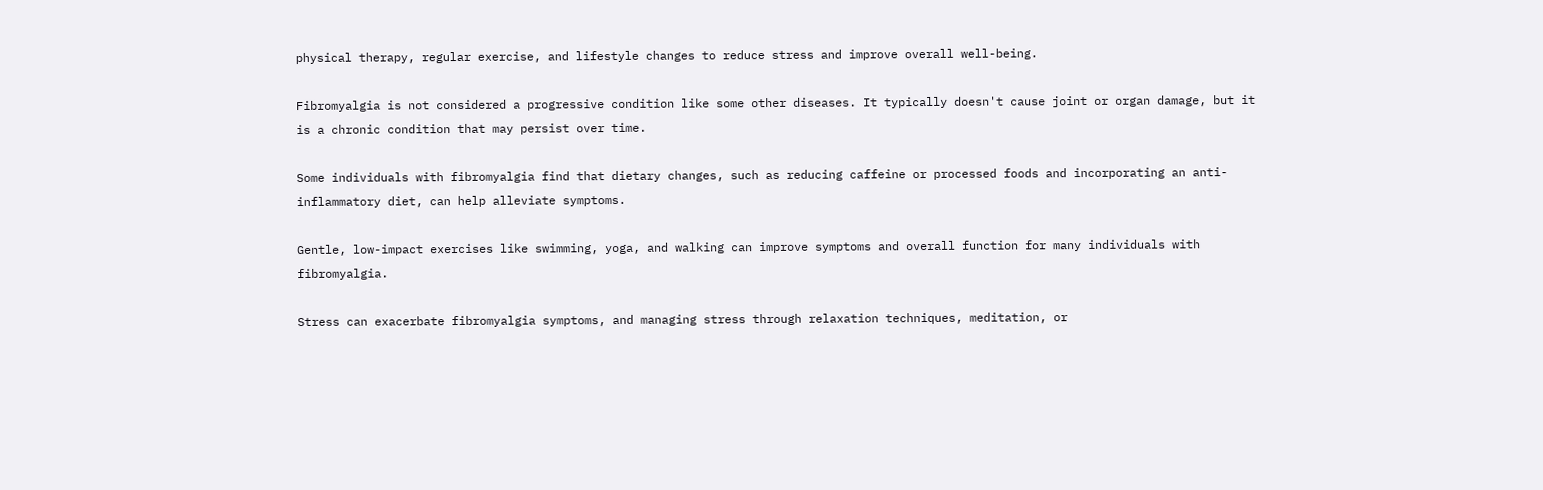physical therapy, regular exercise, and lifestyle changes to reduce stress and improve overall well-being.

Fibromyalgia is not considered a progressive condition like some other diseases. It typically doesn't cause joint or organ damage, but it is a chronic condition that may persist over time.

Some individuals with fibromyalgia find that dietary changes, such as reducing caffeine or processed foods and incorporating an anti-inflammatory diet, can help alleviate symptoms.

Gentle, low-impact exercises like swimming, yoga, and walking can improve symptoms and overall function for many individuals with fibromyalgia.

Stress can exacerbate fibromyalgia symptoms, and managing stress through relaxation techniques, meditation, or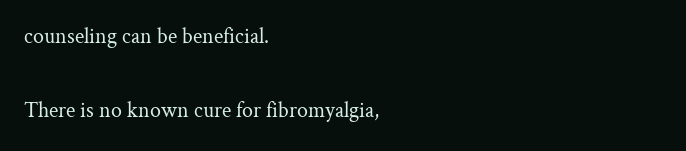counseling can be beneficial.

There is no known cure for fibromyalgia,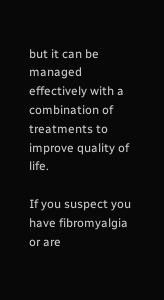but it can be managed effectively with a combination of treatments to improve quality of life.

If you suspect you have fibromyalgia or are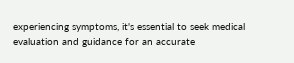experiencing symptoms, it's essential to seek medical evaluation and guidance for an accurate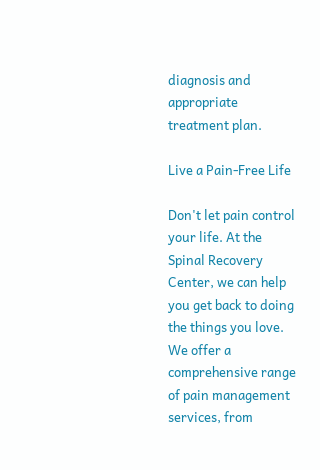diagnosis and appropriate treatment plan.

Live a Pain-Free Life

Don't let pain control your life. At the Spinal Recovery Center, we can help you get back to doing the things you love. We offer a comprehensive range of pain management services, from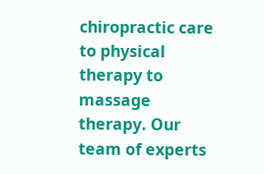chiropractic care to physical therapy to massage therapy. Our team of experts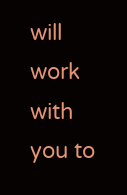will work with you to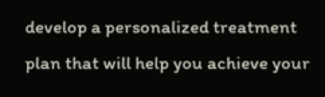develop a personalized treatment plan that will help you achieve your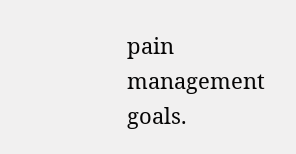pain management goals.